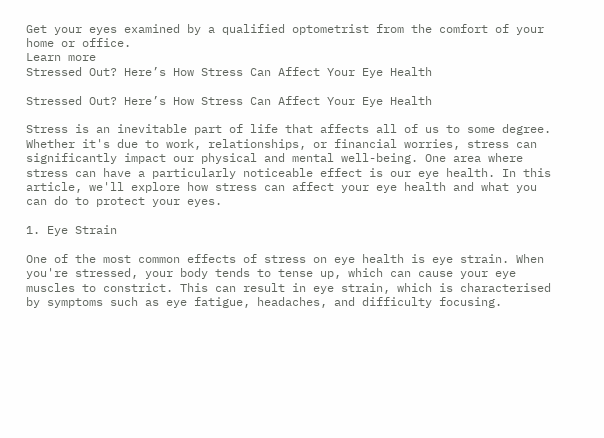Get your eyes examined by a qualified optometrist from the comfort of your home or office.
Learn more
Stressed Out? Here’s How Stress Can Affect Your Eye Health

Stressed Out? Here’s How Stress Can Affect Your Eye Health

Stress is an inevitable part of life that affects all of us to some degree. Whether it's due to work, relationships, or financial worries, stress can significantly impact our physical and mental well-being. One area where stress can have a particularly noticeable effect is our eye health. In this article, we'll explore how stress can affect your eye health and what you can do to protect your eyes.

1. Eye Strain

One of the most common effects of stress on eye health is eye strain. When you're stressed, your body tends to tense up, which can cause your eye muscles to constrict. This can result in eye strain, which is characterised by symptoms such as eye fatigue, headaches, and difficulty focusing.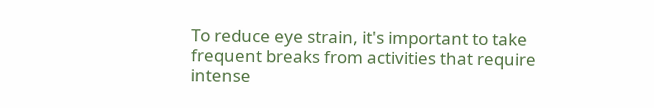To reduce eye strain, it's important to take frequent breaks from activities that require intense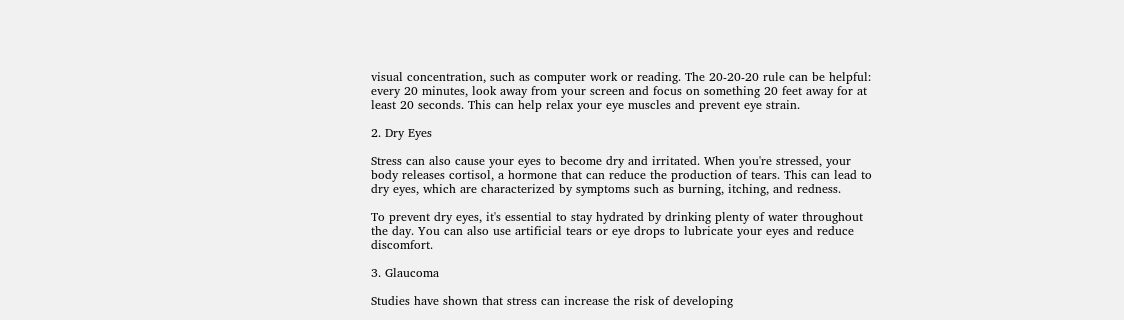visual concentration, such as computer work or reading. The 20-20-20 rule can be helpful: every 20 minutes, look away from your screen and focus on something 20 feet away for at least 20 seconds. This can help relax your eye muscles and prevent eye strain.

2. Dry Eyes

Stress can also cause your eyes to become dry and irritated. When you're stressed, your body releases cortisol, a hormone that can reduce the production of tears. This can lead to dry eyes, which are characterized by symptoms such as burning, itching, and redness.

To prevent dry eyes, it's essential to stay hydrated by drinking plenty of water throughout the day. You can also use artificial tears or eye drops to lubricate your eyes and reduce discomfort.

3. Glaucoma

Studies have shown that stress can increase the risk of developing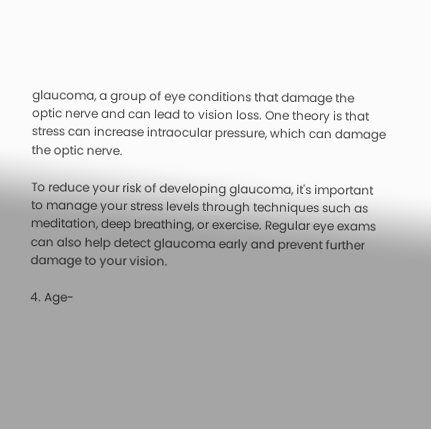glaucoma, a group of eye conditions that damage the optic nerve and can lead to vision loss. One theory is that stress can increase intraocular pressure, which can damage the optic nerve.

To reduce your risk of developing glaucoma, it's important to manage your stress levels through techniques such as meditation, deep breathing, or exercise. Regular eye exams can also help detect glaucoma early and prevent further damage to your vision.

4. Age-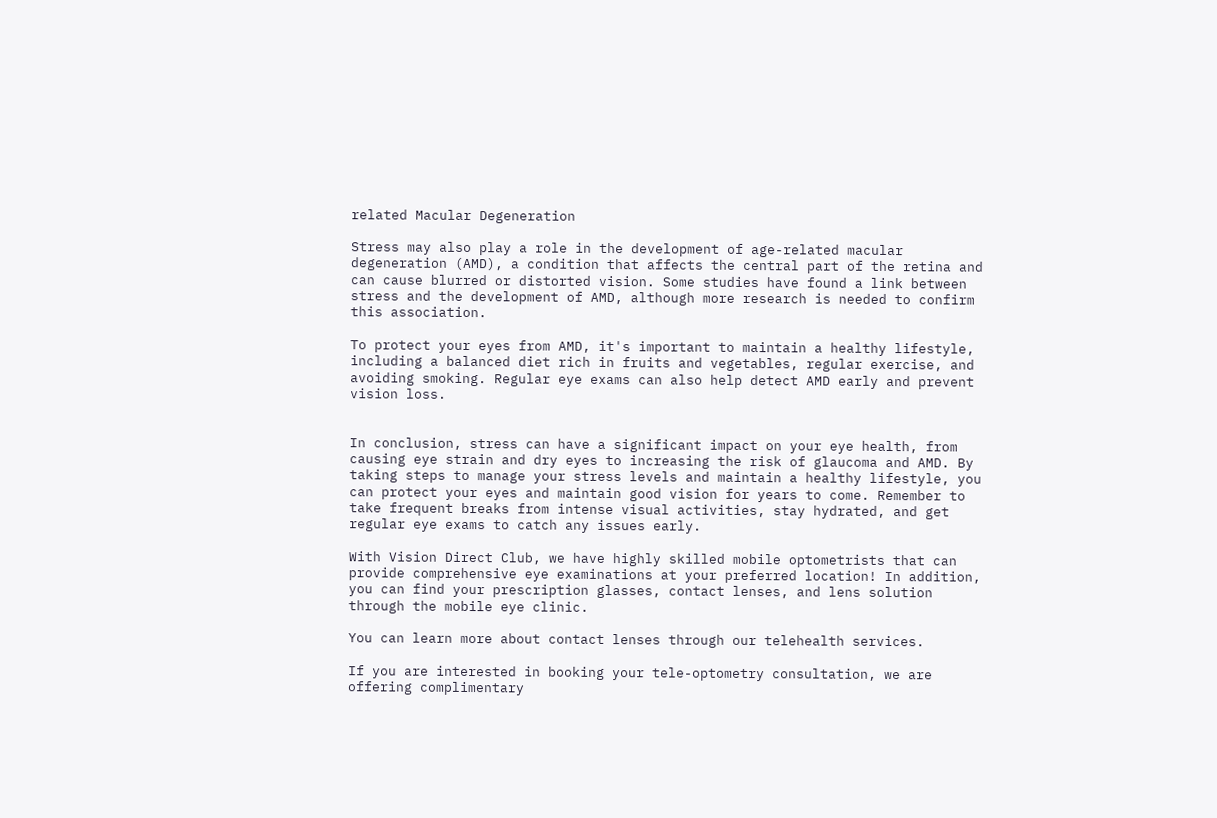related Macular Degeneration

Stress may also play a role in the development of age-related macular degeneration (AMD), a condition that affects the central part of the retina and can cause blurred or distorted vision. Some studies have found a link between stress and the development of AMD, although more research is needed to confirm this association.

To protect your eyes from AMD, it's important to maintain a healthy lifestyle, including a balanced diet rich in fruits and vegetables, regular exercise, and avoiding smoking. Regular eye exams can also help detect AMD early and prevent vision loss.


In conclusion, stress can have a significant impact on your eye health, from causing eye strain and dry eyes to increasing the risk of glaucoma and AMD. By taking steps to manage your stress levels and maintain a healthy lifestyle, you can protect your eyes and maintain good vision for years to come. Remember to take frequent breaks from intense visual activities, stay hydrated, and get regular eye exams to catch any issues early.

With Vision Direct Club, we have highly skilled mobile optometrists that can provide comprehensive eye examinations at your preferred location! In addition, you can find your prescription glasses, contact lenses, and lens solution through the mobile eye clinic.

You can learn more about contact lenses through our telehealth services.

If you are interested in booking your tele-optometry consultation, we are offering complimentary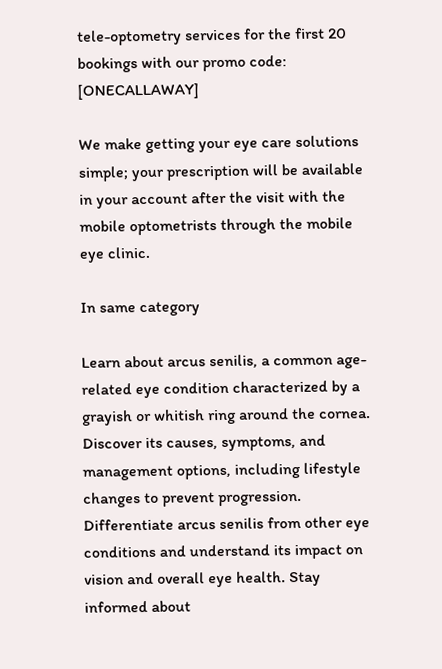tele-optometry services for the first 20 bookings with our promo code: [ONECALLAWAY]

We make getting your eye care solutions simple; your prescription will be available in your account after the visit with the mobile optometrists through the mobile eye clinic.

In same category

Learn about arcus senilis, a common age-related eye condition characterized by a grayish or whitish ring around the cornea. Discover its causes, symptoms, and management options, including lifestyle changes to prevent progression. Differentiate arcus senilis from other eye conditions and understand its impact on vision and overall eye health. Stay informed about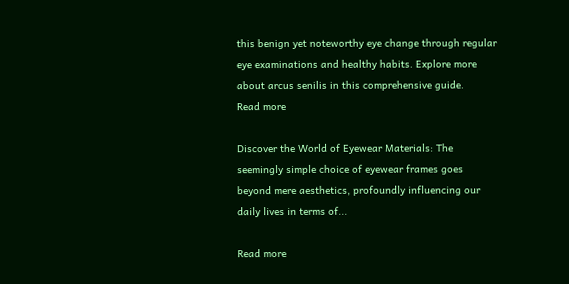this benign yet noteworthy eye change through regular eye examinations and healthy habits. Explore more about arcus senilis in this comprehensive guide.
Read more

Discover the World of Eyewear Materials: The seemingly simple choice of eyewear frames goes beyond mere aesthetics, profoundly influencing our daily lives in terms of...

Read more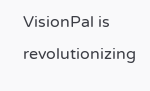VisionPal is revolutionizing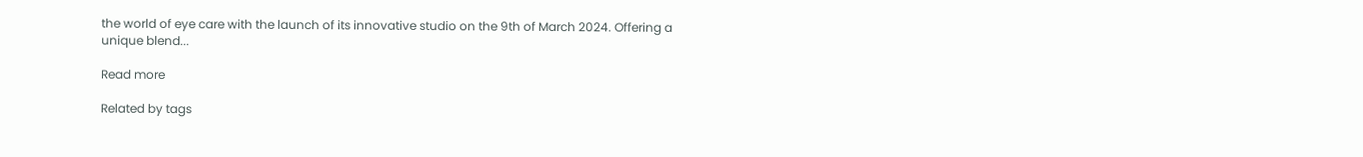the world of eye care with the launch of its innovative studio on the 9th of March 2024. Offering a unique blend...

Read more

Related by tags